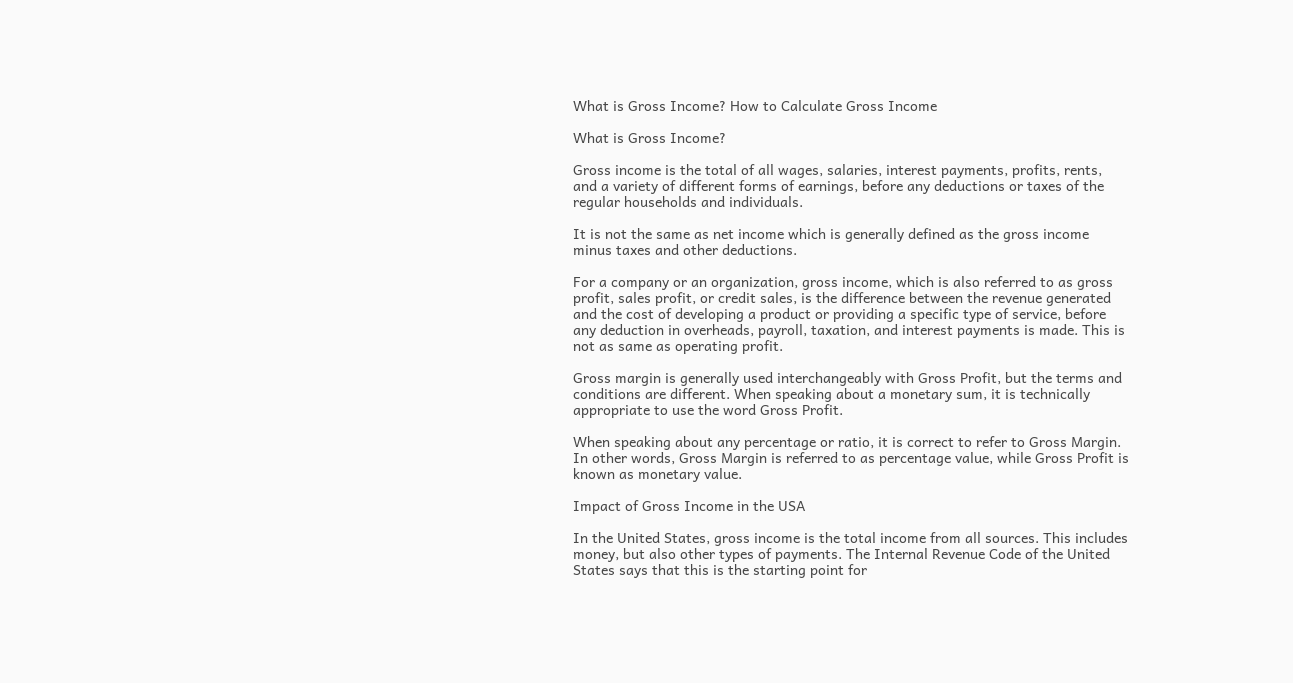What is Gross Income? How to Calculate Gross Income

What is Gross Income?

Gross income is the total of all wages, salaries, interest payments, profits, rents, and a variety of different forms of earnings, before any deductions or taxes of the regular households and individuals.

It is not the same as net income which is generally defined as the gross income minus taxes and other deductions.

For a company or an organization, gross income, which is also referred to as gross profit, sales profit, or credit sales, is the difference between the revenue generated and the cost of developing a product or providing a specific type of service, before any deduction in overheads, payroll, taxation, and interest payments is made. This is not as same as operating profit.

Gross margin is generally used interchangeably with Gross Profit, but the terms and conditions are different. When speaking about a monetary sum, it is technically appropriate to use the word Gross Profit.

When speaking about any percentage or ratio, it is correct to refer to Gross Margin. In other words, Gross Margin is referred to as percentage value, while Gross Profit is known as monetary value.

Impact of Gross Income in the USA

In the United States, gross income is the total income from all sources. This includes money, but also other types of payments. The Internal Revenue Code of the United States says that this is the starting point for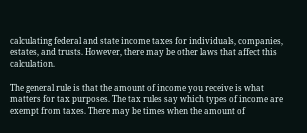calculating federal and state income taxes for individuals, companies, estates, and trusts. However, there may be other laws that affect this calculation.

The general rule is that the amount of income you receive is what matters for tax purposes. The tax rules say which types of income are exempt from taxes. There may be times when the amount of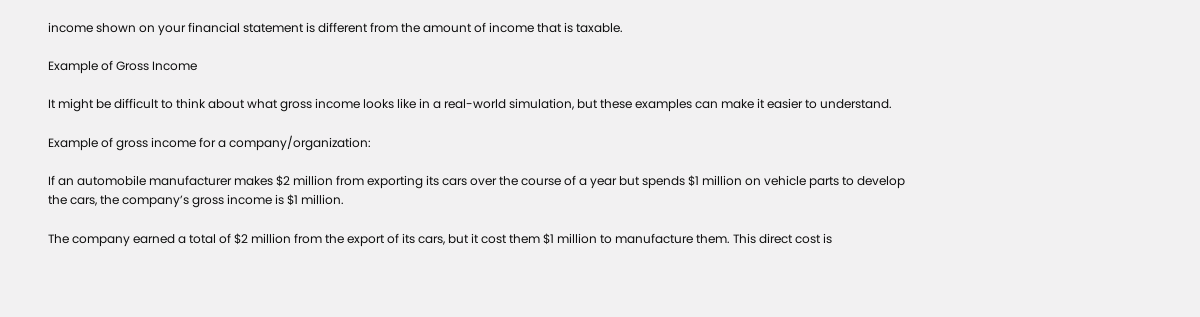income shown on your financial statement is different from the amount of income that is taxable.

Example of Gross Income

It might be difficult to think about what gross income looks like in a real-world simulation, but these examples can make it easier to understand.

Example of gross income for a company/organization:

If an automobile manufacturer makes $2 million from exporting its cars over the course of a year but spends $1 million on vehicle parts to develop the cars, the company’s gross income is $1 million.

The company earned a total of $2 million from the export of its cars, but it cost them $1 million to manufacture them. This direct cost is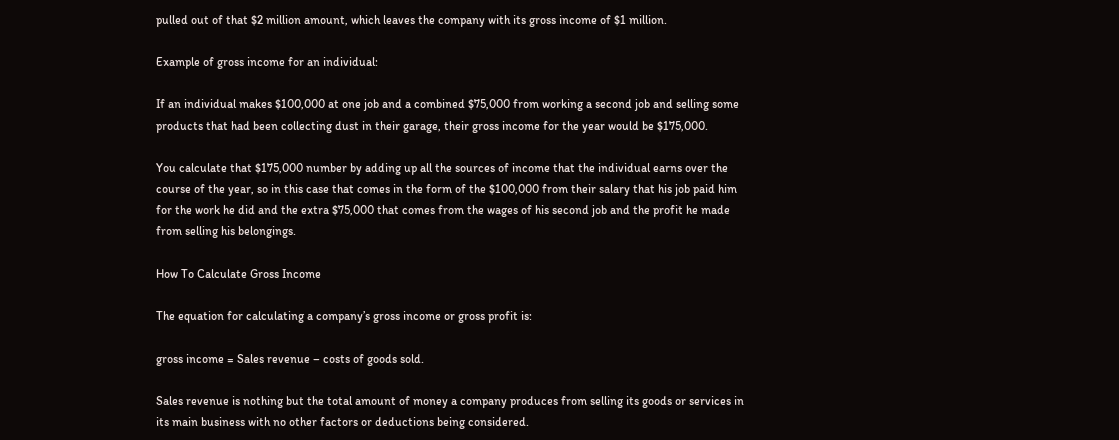pulled out of that $2 million amount, which leaves the company with its gross income of $1 million.

Example of gross income for an individual:

If an individual makes $100,000 at one job and a combined $75,000 from working a second job and selling some products that had been collecting dust in their garage, their gross income for the year would be $175,000.

You calculate that $175,000 number by adding up all the sources of income that the individual earns over the course of the year, so in this case that comes in the form of the $100,000 from their salary that his job paid him for the work he did and the extra $75,000 that comes from the wages of his second job and the profit he made from selling his belongings.

How To Calculate Gross Income

The equation for calculating a company’s gross income or gross profit is:

gross income = Sales revenue – costs of goods sold.

Sales revenue is nothing but the total amount of money a company produces from selling its goods or services in its main business with no other factors or deductions being considered.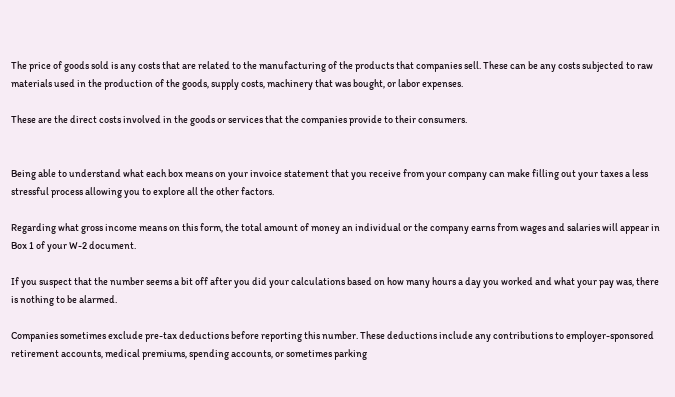The price of goods sold is any costs that are related to the manufacturing of the products that companies sell. These can be any costs subjected to raw materials used in the production of the goods, supply costs, machinery that was bought, or labor expenses.

These are the direct costs involved in the goods or services that the companies provide to their consumers.


Being able to understand what each box means on your invoice statement that you receive from your company can make filling out your taxes a less stressful process allowing you to explore all the other factors.

Regarding what gross income means on this form, the total amount of money an individual or the company earns from wages and salaries will appear in Box 1 of your W-2 document.

If you suspect that the number seems a bit off after you did your calculations based on how many hours a day you worked and what your pay was, there is nothing to be alarmed.

Companies sometimes exclude pre-tax deductions before reporting this number. These deductions include any contributions to employer-sponsored retirement accounts, medical premiums, spending accounts, or sometimes parking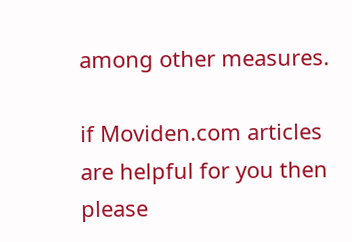among other measures.

if Moviden.com articles are helpful for you then please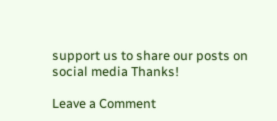support us to share our posts on social media Thanks!

Leave a Comment